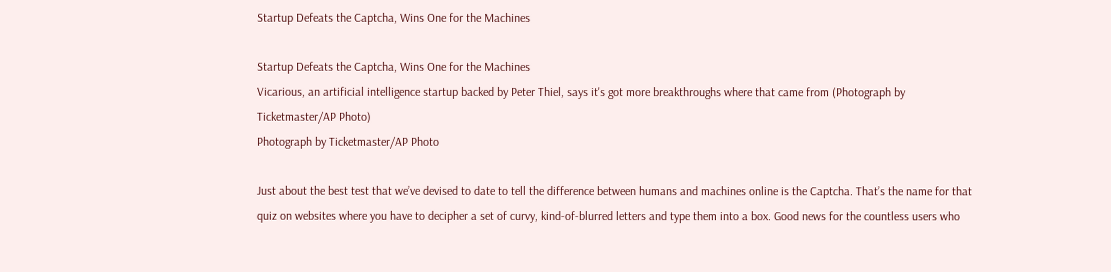Startup Defeats the Captcha, Wins One for the Machines

Startup Defeats the Captcha, Wins One for the Machines
Vicarious, an artificial intelligence startup backed by Peter Thiel, says it's got more breakthroughs where that came from (Photograph by Ticketmaster/AP Photo)
Photograph by Ticketmaster/AP Photo

Just about the best test that we’ve devised to date to tell the difference between humans and machines online is the Captcha. That’s the name for that quiz on websites where you have to decipher a set of curvy, kind-of-blurred letters and type them into a box. Good news for the countless users who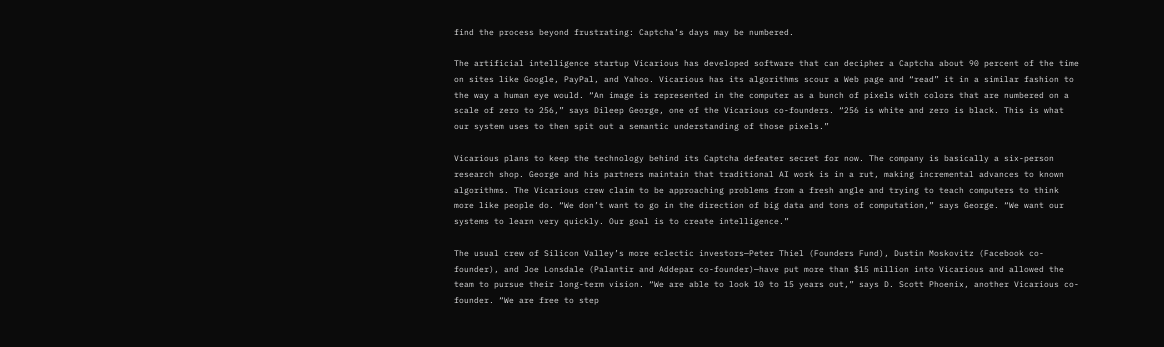find the process beyond frustrating: Captcha’s days may be numbered.

The artificial intelligence startup Vicarious has developed software that can decipher a Captcha about 90 percent of the time on sites like Google, PayPal, and Yahoo. Vicarious has its algorithms scour a Web page and “read” it in a similar fashion to the way a human eye would. “An image is represented in the computer as a bunch of pixels with colors that are numbered on a scale of zero to 256,” says Dileep George, one of the Vicarious co-founders. “256 is white and zero is black. This is what our system uses to then spit out a semantic understanding of those pixels.”

Vicarious plans to keep the technology behind its Captcha defeater secret for now. The company is basically a six-person research shop. George and his partners maintain that traditional AI work is in a rut, making incremental advances to known algorithms. The Vicarious crew claim to be approaching problems from a fresh angle and trying to teach computers to think more like people do. “We don’t want to go in the direction of big data and tons of computation,” says George. “We want our systems to learn very quickly. Our goal is to create intelligence.”

The usual crew of Silicon Valley’s more eclectic investors—Peter Thiel (Founders Fund), Dustin Moskovitz (Facebook co-founder), and Joe Lonsdale (Palantir and Addepar co-founder)—have put more than $15 million into Vicarious and allowed the team to pursue their long-term vision. “We are able to look 10 to 15 years out,” says D. Scott Phoenix, another Vicarious co-founder. “We are free to step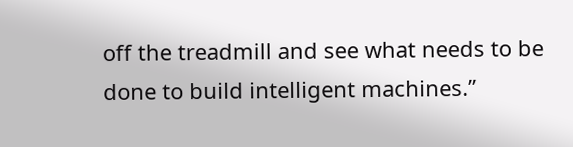off the treadmill and see what needs to be done to build intelligent machines.”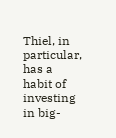Thiel, in particular, has a habit of investing in big-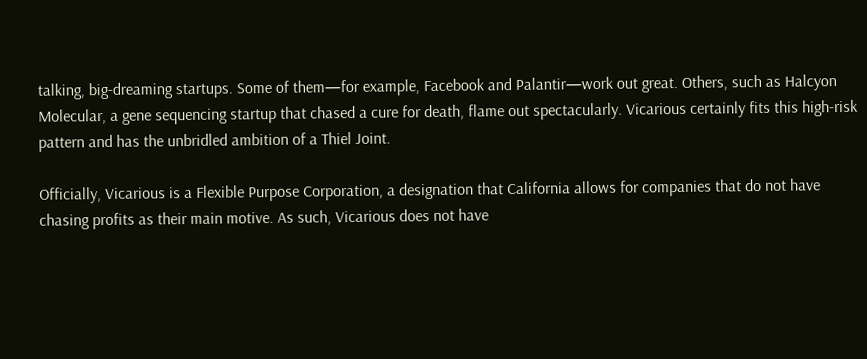talking, big-dreaming startups. Some of them—for example, Facebook and Palantir—work out great. Others, such as Halcyon Molecular, a gene sequencing startup that chased a cure for death, flame out spectacularly. Vicarious certainly fits this high-risk pattern and has the unbridled ambition of a Thiel Joint.

Officially, Vicarious is a Flexible Purpose Corporation, a designation that California allows for companies that do not have chasing profits as their main motive. As such, Vicarious does not have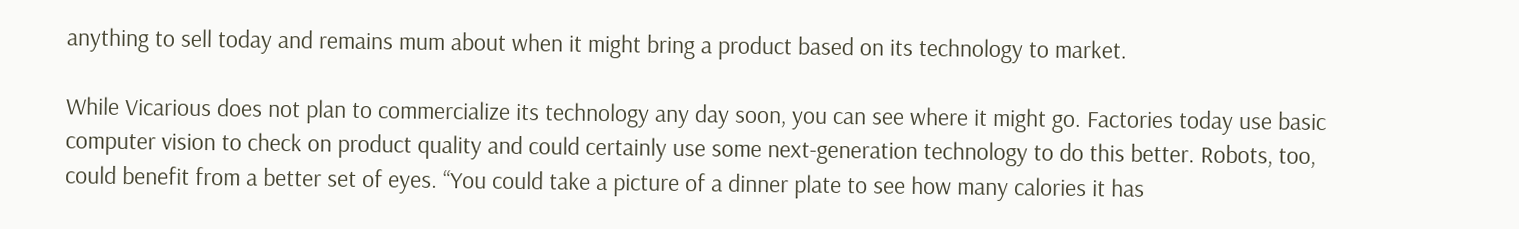anything to sell today and remains mum about when it might bring a product based on its technology to market.

While Vicarious does not plan to commercialize its technology any day soon, you can see where it might go. Factories today use basic computer vision to check on product quality and could certainly use some next-generation technology to do this better. Robots, too, could benefit from a better set of eyes. “You could take a picture of a dinner plate to see how many calories it has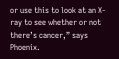or use this to look at an X-ray to see whether or not there’s cancer,” says Phoenix.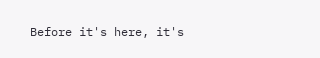Before it's here, it's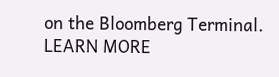on the Bloomberg Terminal. LEARN MORE